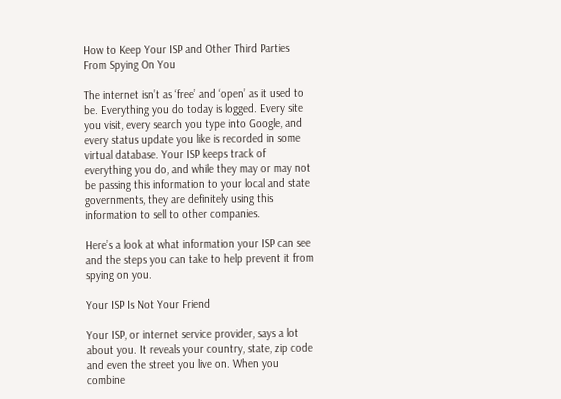How to Keep Your ISP and Other Third Parties From Spying On You

The internet isn’t as ‘free’ and ‘open’ as it used to be. Everything you do today is logged. Every site you visit, every search you type into Google, and every status update you like is recorded in some virtual database. Your ISP keeps track of everything you do, and while they may or may not be passing this information to your local and state governments, they are definitely using this information to sell to other companies.

Here’s a look at what information your ISP can see and the steps you can take to help prevent it from spying on you.

Your ISP Is Not Your Friend

Your ISP, or internet service provider, says a lot about you. It reveals your country, state, zip code and even the street you live on. When you combine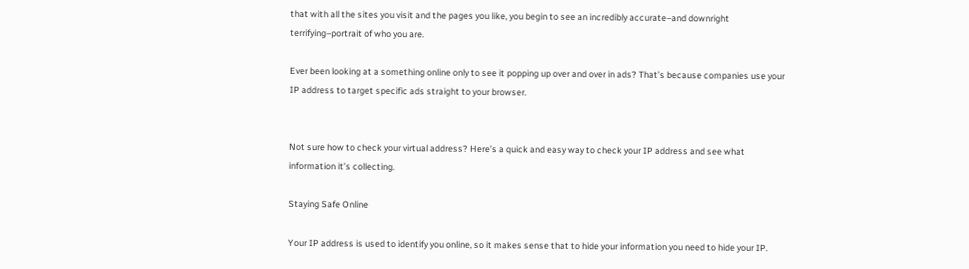that with all the sites you visit and the pages you like, you begin to see an incredibly accurate–and downright terrifying–portrait of who you are.

Ever been looking at a something online only to see it popping up over and over in ads? That’s because companies use your IP address to target specific ads straight to your browser.


Not sure how to check your virtual address? Here’s a quick and easy way to check your IP address and see what information it’s collecting.

Staying Safe Online

Your IP address is used to identify you online, so it makes sense that to hide your information you need to hide your IP.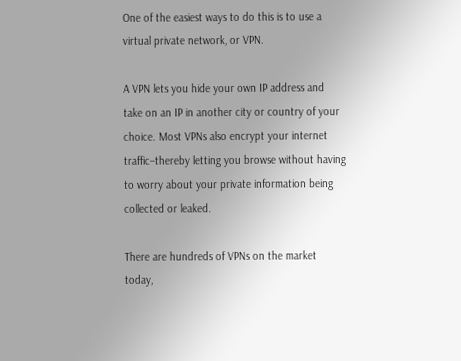One of the easiest ways to do this is to use a virtual private network, or VPN.

A VPN lets you hide your own IP address and take on an IP in another city or country of your choice. Most VPNs also encrypt your internet traffic–thereby letting you browse without having to worry about your private information being collected or leaked.

There are hundreds of VPNs on the market today,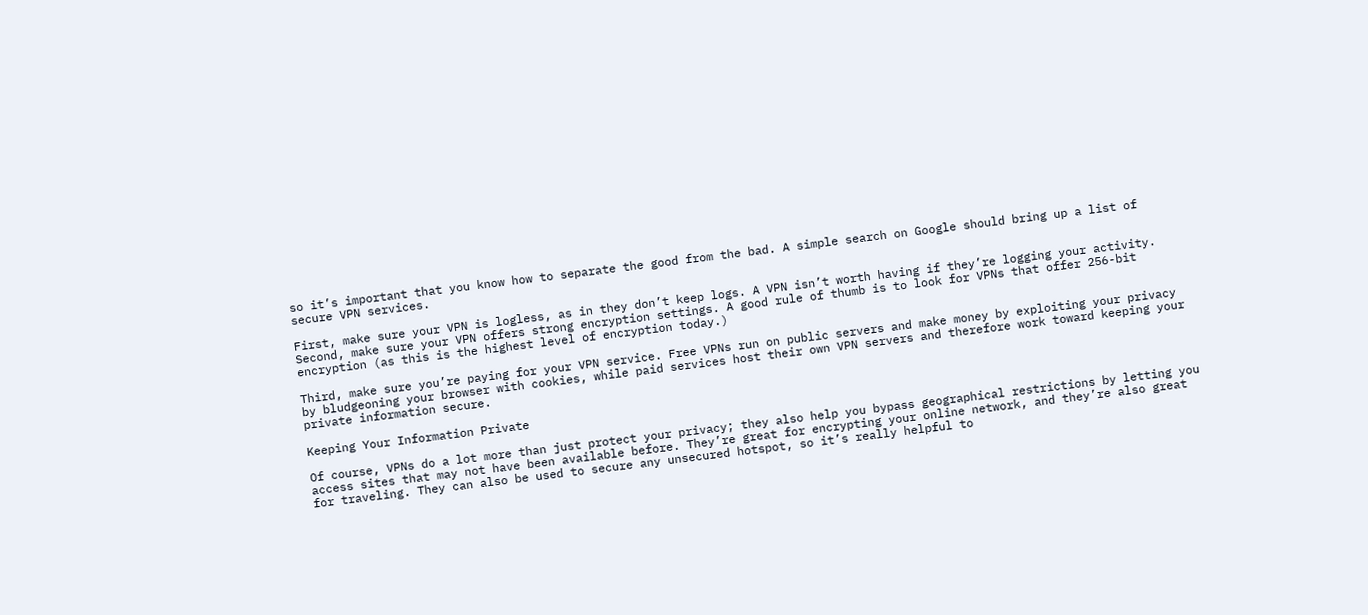so it’s important that you know how to separate the good from the bad. A simple search on Google should bring up a list of secure VPN services.

First, make sure your VPN is logless, as in they don’t keep logs. A VPN isn’t worth having if they’re logging your activity.
Second, make sure your VPN offers strong encryption settings. A good rule of thumb is to look for VPNs that offer 256-bit encryption (as this is the highest level of encryption today.)

Third, make sure you’re paying for your VPN service. Free VPNs run on public servers and make money by exploiting your privacy by bludgeoning your browser with cookies, while paid services host their own VPN servers and therefore work toward keeping your private information secure.

Keeping Your Information Private

Of course, VPNs do a lot more than just protect your privacy; they also help you bypass geographical restrictions by letting you access sites that may not have been available before. They’re great for encrypting your online network, and they’re also great for traveling. They can also be used to secure any unsecured hotspot, so it’s really helpful to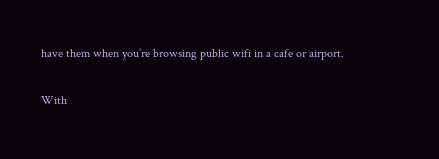have them when you’re browsing public wifi in a cafe or airport.

With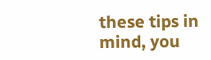these tips in mind, you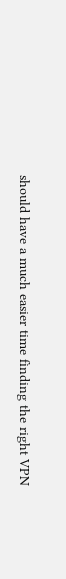should have a much easier time finding the right VPN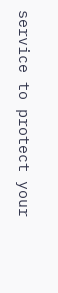service to protect your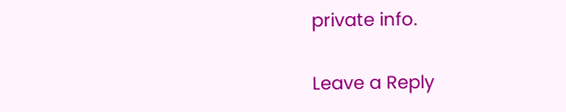private info.

Leave a Reply